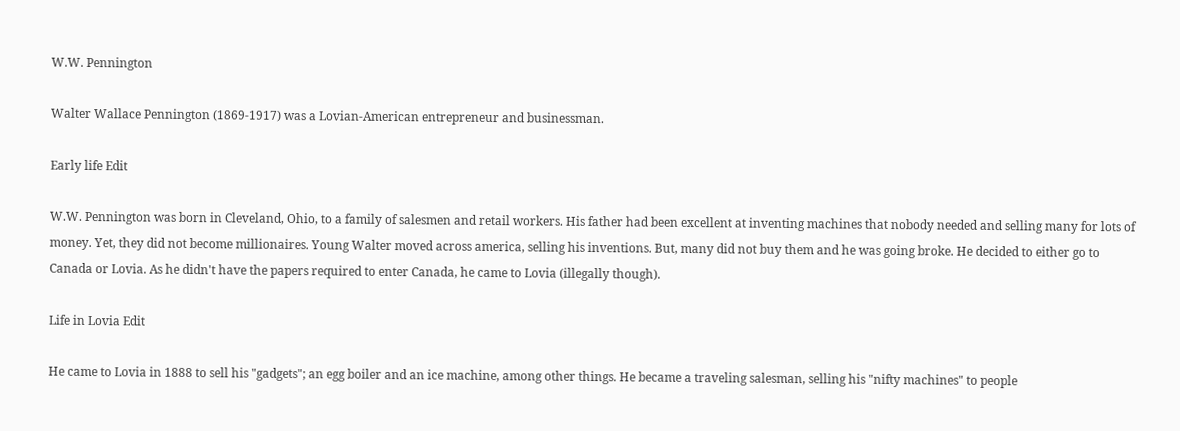W.W. Pennington

Walter Wallace Pennington (1869-1917) was a Lovian-American entrepreneur and businessman.

Early life Edit

W.W. Pennington was born in Cleveland, Ohio, to a family of salesmen and retail workers. His father had been excellent at inventing machines that nobody needed and selling many for lots of money. Yet, they did not become millionaires. Young Walter moved across america, selling his inventions. But, many did not buy them and he was going broke. He decided to either go to Canada or Lovia. As he didn't have the papers required to enter Canada, he came to Lovia (illegally though).

Life in Lovia Edit

He came to Lovia in 1888 to sell his "gadgets"; an egg boiler and an ice machine, among other things. He became a traveling salesman, selling his "nifty machines" to people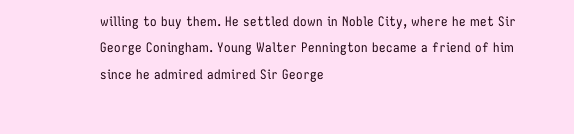willing to buy them. He settled down in Noble City, where he met Sir George Coningham. Young Walter Pennington became a friend of him since he admired admired Sir George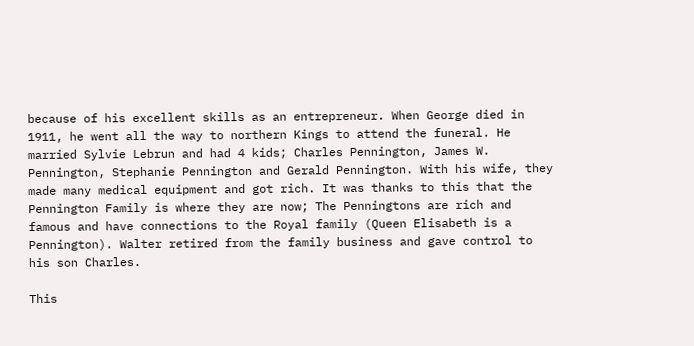because of his excellent skills as an entrepreneur. When George died in 1911, he went all the way to northern Kings to attend the funeral. He married Sylvie Lebrun and had 4 kids; Charles Pennington, James W. Pennington, Stephanie Pennington and Gerald Pennington. With his wife, they made many medical equipment and got rich. It was thanks to this that the Pennington Family is where they are now; The Penningtons are rich and famous and have connections to the Royal family (Queen Elisabeth is a Pennington). Walter retired from the family business and gave control to his son Charles.

This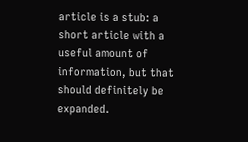article is a stub: a short article with a useful amount of information, but that should definitely be expanded.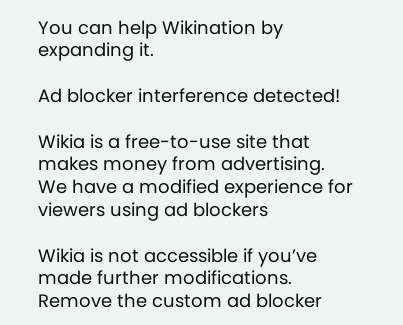You can help Wikination by expanding it.

Ad blocker interference detected!

Wikia is a free-to-use site that makes money from advertising. We have a modified experience for viewers using ad blockers

Wikia is not accessible if you’ve made further modifications. Remove the custom ad blocker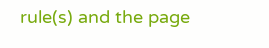rule(s) and the page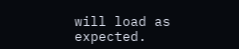will load as expected.